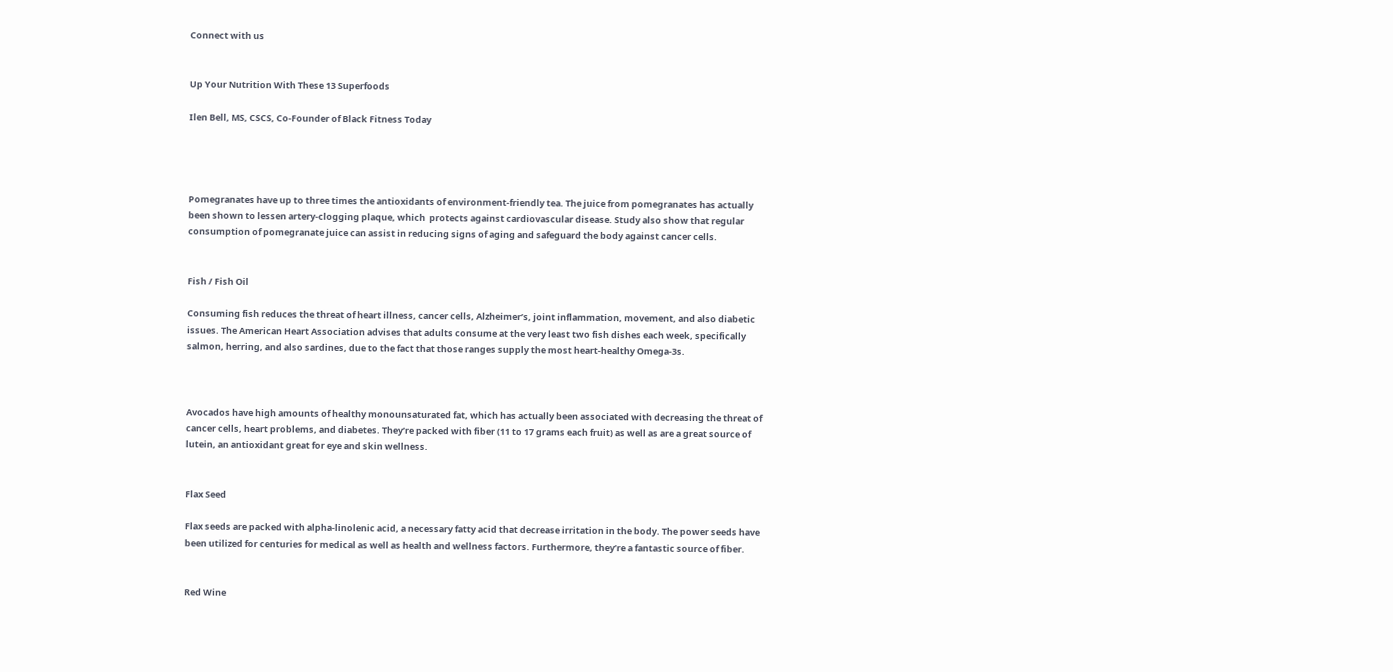Connect with us


Up Your Nutrition With These 13 Superfoods

Ilen Bell, MS, CSCS, Co-Founder of Black Fitness Today




Pomegranates have up to three times the antioxidants of environment-friendly tea. The juice from pomegranates has actually been shown to lessen artery-clogging plaque, which  protects against cardiovascular disease. Study also show that regular consumption of pomegranate juice can assist in reducing signs of aging and safeguard the body against cancer cells.


Fish / Fish Oil

Consuming fish reduces the threat of heart illness, cancer cells, Alzheimer’s, joint inflammation, movement, and also diabetic issues. The American Heart Association advises that adults consume at the very least two fish dishes each week, specifically salmon, herring, and also sardines, due to the fact that those ranges supply the most heart-healthy Omega-3s.



Avocados have high amounts of healthy monounsaturated fat, which has actually been associated with decreasing the threat of cancer cells, heart problems, and diabetes. They’re packed with fiber (11 to 17 grams each fruit) as well as are a great source of lutein, an antioxidant great for eye and skin wellness.


Flax Seed

Flax seeds are packed with alpha-linolenic acid, a necessary fatty acid that decrease irritation in the body. The power seeds have been utilized for centuries for medical as well as health and wellness factors. Furthermore, they’re a fantastic source of fiber.


Red Wine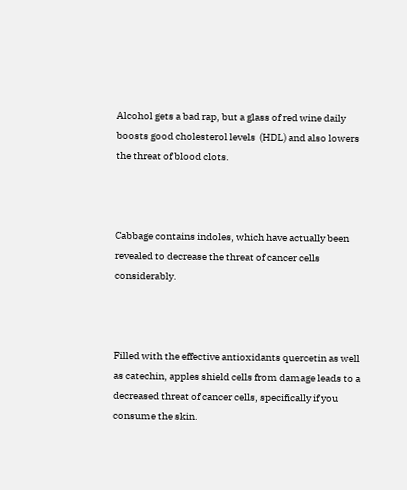Alcohol gets a bad rap, but a glass of red wine daily boosts good cholesterol levels  (HDL) and also lowers the threat of blood clots.



Cabbage contains indoles, which have actually been revealed to decrease the threat of cancer cells considerably.



Filled with the effective antioxidants quercetin as well as catechin, apples shield cells from damage leads to a decreased threat of cancer cells, specifically if you consume the skin.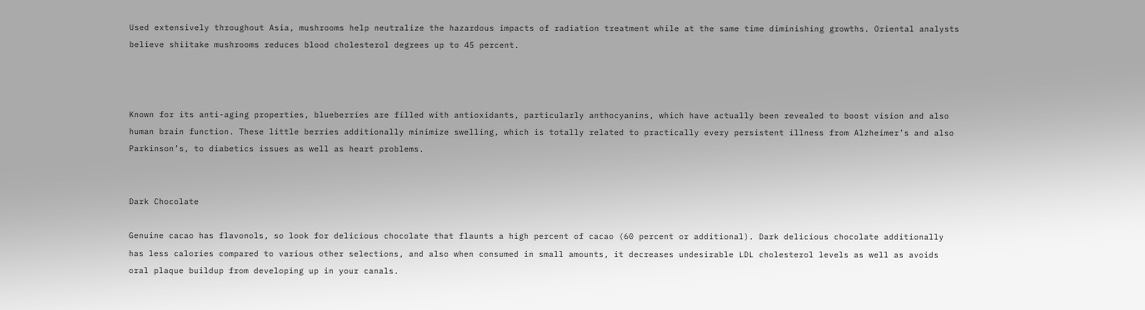Used extensively throughout Asia, mushrooms help neutralize the hazardous impacts of radiation treatment while at the same time diminishing growths. Oriental analysts believe shiitake mushrooms reduces blood cholesterol degrees up to 45 percent.



Known for its anti-aging properties, blueberries are filled with antioxidants, particularly anthocyanins, which have actually been revealed to boost vision and also human brain function. These little berries additionally minimize swelling, which is totally related to practically every persistent illness from Alzheimer’s and also Parkinson’s, to diabetics issues as well as heart problems.


Dark Chocolate

Genuine cacao has flavonols, so look for delicious chocolate that flaunts a high percent of cacao (60 percent or additional). Dark delicious chocolate additionally has less calories compared to various other selections, and also when consumed in small amounts, it decreases undesirable LDL cholesterol levels as well as avoids oral plaque buildup from developing up in your canals.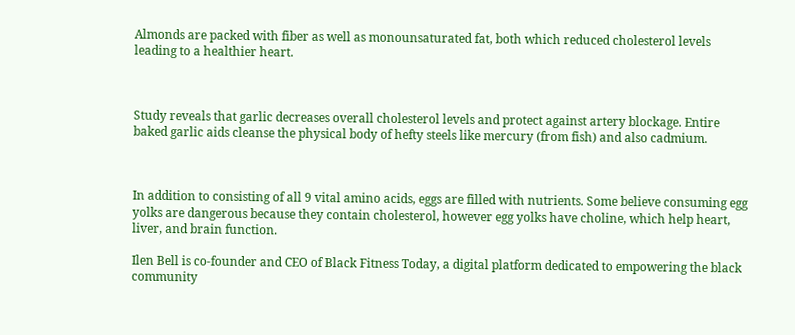Almonds are packed with fiber as well as monounsaturated fat, both which reduced cholesterol levels leading to a healthier heart.



Study reveals that garlic decreases overall cholesterol levels and protect against artery blockage. Entire baked garlic aids cleanse the physical body of hefty steels like mercury (from fish) and also cadmium.



In addition to consisting of all 9 vital amino acids, eggs are filled with nutrients. Some believe consuming egg yolks are dangerous because they contain cholesterol, however egg yolks have choline, which help heart, liver, and brain function.

Ilen Bell is co-founder and CEO of Black Fitness Today, a digital platform dedicated to empowering the black community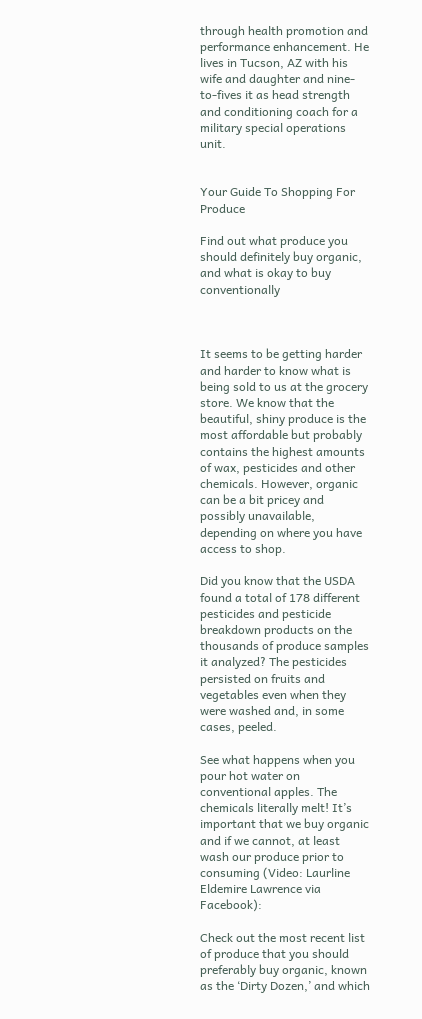through health promotion and performance enhancement. He lives in Tucson, AZ with his wife and daughter and nine-to-fives it as head strength and conditioning coach for a military special operations unit.


Your Guide To Shopping For Produce

Find out what produce you should definitely buy organic, and what is okay to buy conventionally



It seems to be getting harder and harder to know what is being sold to us at the grocery store. We know that the beautiful, shiny produce is the most affordable but probably contains the highest amounts of wax, pesticides and other chemicals. However, organic can be a bit pricey and possibly unavailable, depending on where you have access to shop.

Did you know that the USDA found a total of 178 different pesticides and pesticide breakdown products on the thousands of produce samples it analyzed? The pesticides persisted on fruits and vegetables even when they were washed and, in some cases, peeled.

See what happens when you pour hot water on conventional apples. The chemicals literally melt! It’s important that we buy organic and if we cannot, at least wash our produce prior to consuming (Video: Laurline Eldemire Lawrence via Facebook):

Check out the most recent list of produce that you should preferably buy organic, known as the ‘Dirty Dozen,’ and which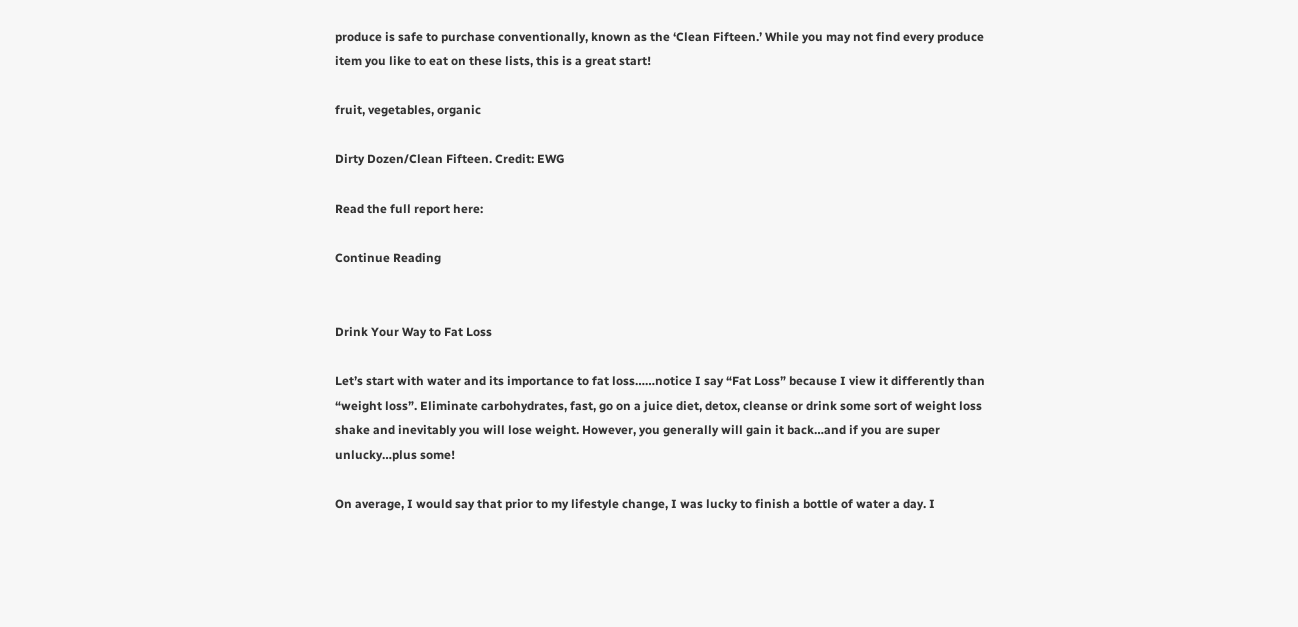produce is safe to purchase conventionally, known as the ‘Clean Fifteen.’ While you may not find every produce item you like to eat on these lists, this is a great start!

fruit, vegetables, organic

Dirty Dozen/Clean Fifteen. Credit: EWG

Read the full report here:

Continue Reading


Drink Your Way to Fat Loss

Let’s start with water and its importance to fat loss……notice I say “Fat Loss” because I view it differently than “weight loss”. Eliminate carbohydrates, fast, go on a juice diet, detox, cleanse or drink some sort of weight loss shake and inevitably you will lose weight. However, you generally will gain it back…and if you are super unlucky…plus some!

On average, I would say that prior to my lifestyle change, I was lucky to finish a bottle of water a day. I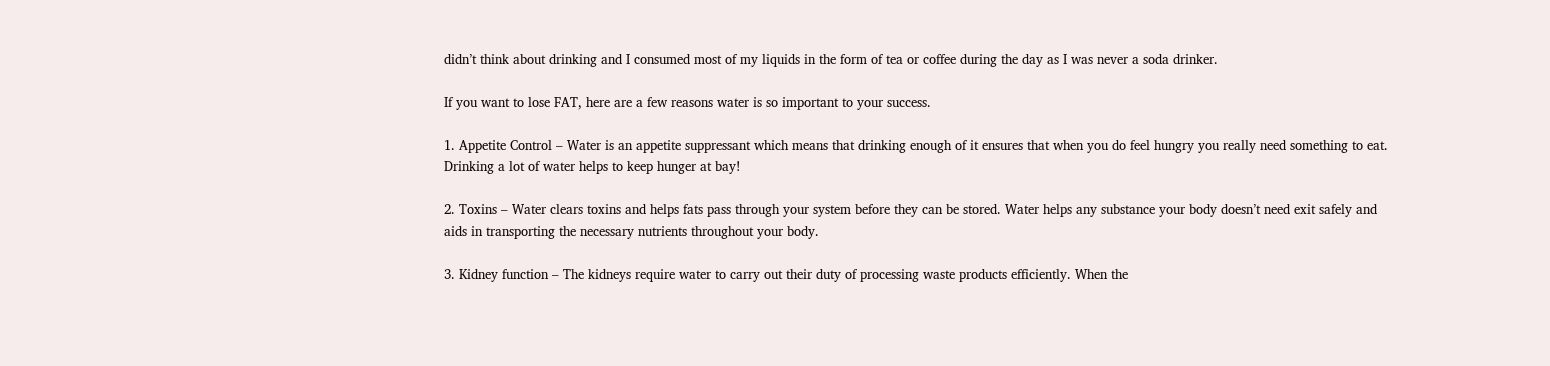didn’t think about drinking and I consumed most of my liquids in the form of tea or coffee during the day as I was never a soda drinker.

If you want to lose FAT, here are a few reasons water is so important to your success.

1. Appetite Control – Water is an appetite suppressant which means that drinking enough of it ensures that when you do feel hungry you really need something to eat. Drinking a lot of water helps to keep hunger at bay!

2. Toxins – Water clears toxins and helps fats pass through your system before they can be stored. Water helps any substance your body doesn’t need exit safely and aids in transporting the necessary nutrients throughout your body.

3. Kidney function – The kidneys require water to carry out their duty of processing waste products efficiently. When the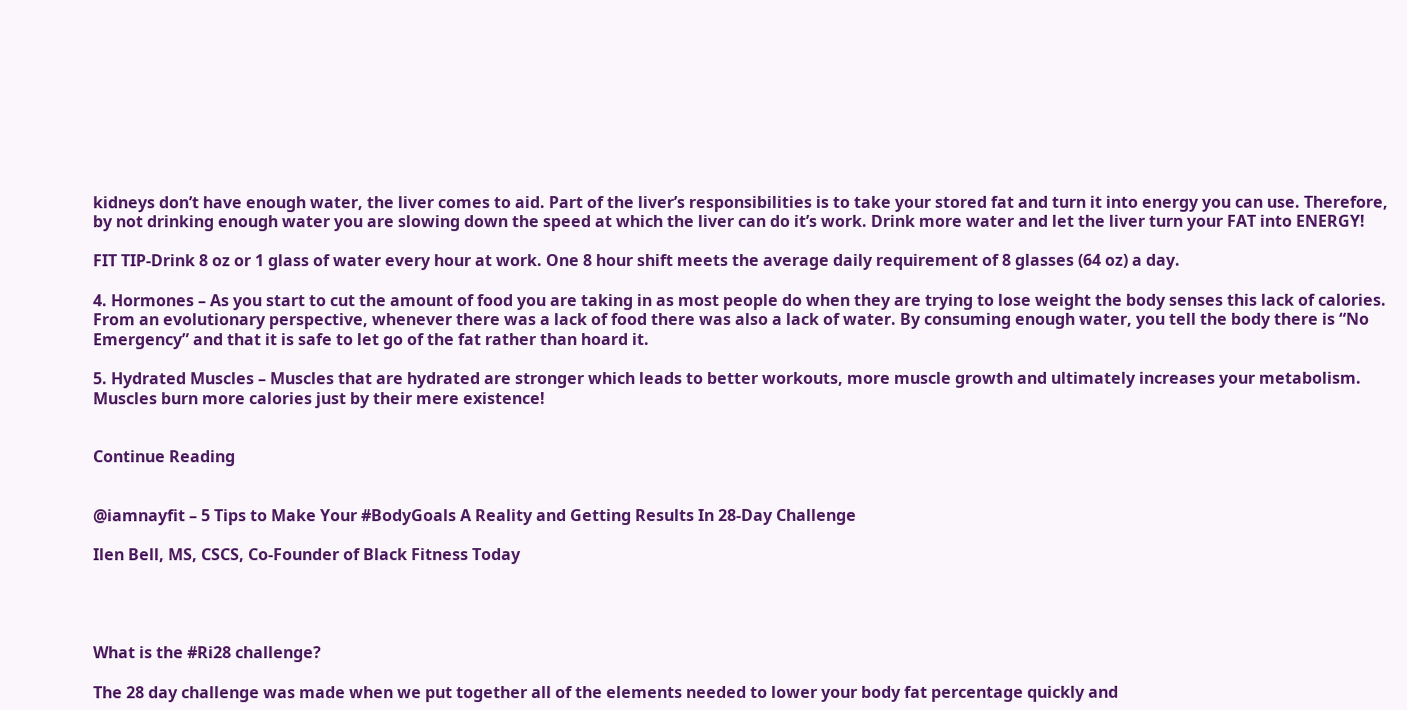kidneys don’t have enough water, the liver comes to aid. Part of the liver’s responsibilities is to take your stored fat and turn it into energy you can use. Therefore, by not drinking enough water you are slowing down the speed at which the liver can do it’s work. Drink more water and let the liver turn your FAT into ENERGY!

FIT TIP-Drink 8 oz or 1 glass of water every hour at work. One 8 hour shift meets the average daily requirement of 8 glasses (64 oz) a day.

4. Hormones – As you start to cut the amount of food you are taking in as most people do when they are trying to lose weight the body senses this lack of calories. From an evolutionary perspective, whenever there was a lack of food there was also a lack of water. By consuming enough water, you tell the body there is “No Emergency” and that it is safe to let go of the fat rather than hoard it.

5. Hydrated Muscles – Muscles that are hydrated are stronger which leads to better workouts, more muscle growth and ultimately increases your metabolism. Muscles burn more calories just by their mere existence!


Continue Reading


@iamnayfit – 5 Tips to Make Your #BodyGoals A Reality and Getting Results In 28-Day Challenge

Ilen Bell, MS, CSCS, Co-Founder of Black Fitness Today




What is the #Ri28 challenge?

The 28 day challenge was made when we put together all of the elements needed to lower your body fat percentage quickly and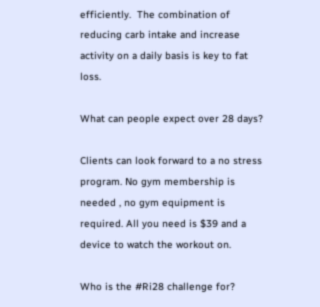efficiently.  The combination of reducing carb intake and increase activity on a daily basis is key to fat loss.

What can people expect over 28 days?

Clients can look forward to a no stress program. No gym membership is needed , no gym equipment is required. All you need is $39 and a device to watch the workout on.

Who is the #Ri28 challenge for?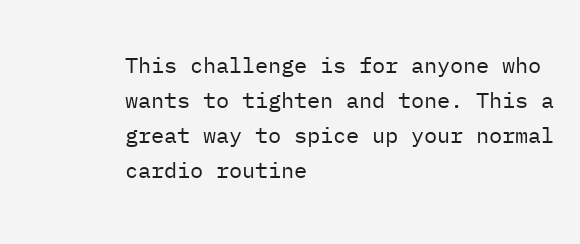This challenge is for anyone who wants to tighten and tone. This a great way to spice up your normal cardio routine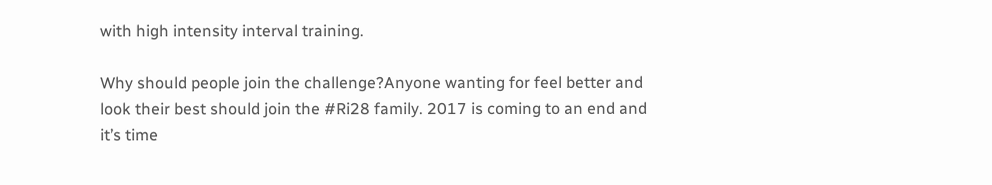with high intensity interval training.

Why should people join the challenge?Anyone wanting for feel better and look their best should join the #Ri28 family. 2017 is coming to an end and it’s time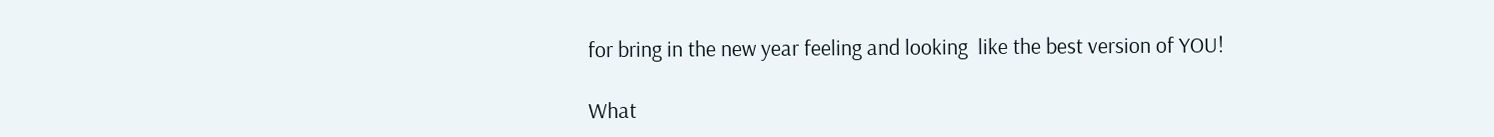for bring in the new year feeling and looking  like the best version of YOU!

What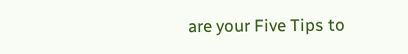are your Five Tips to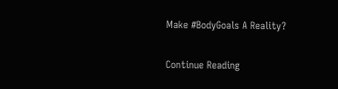Make #BodyGoals A Reality?

Continue Reading